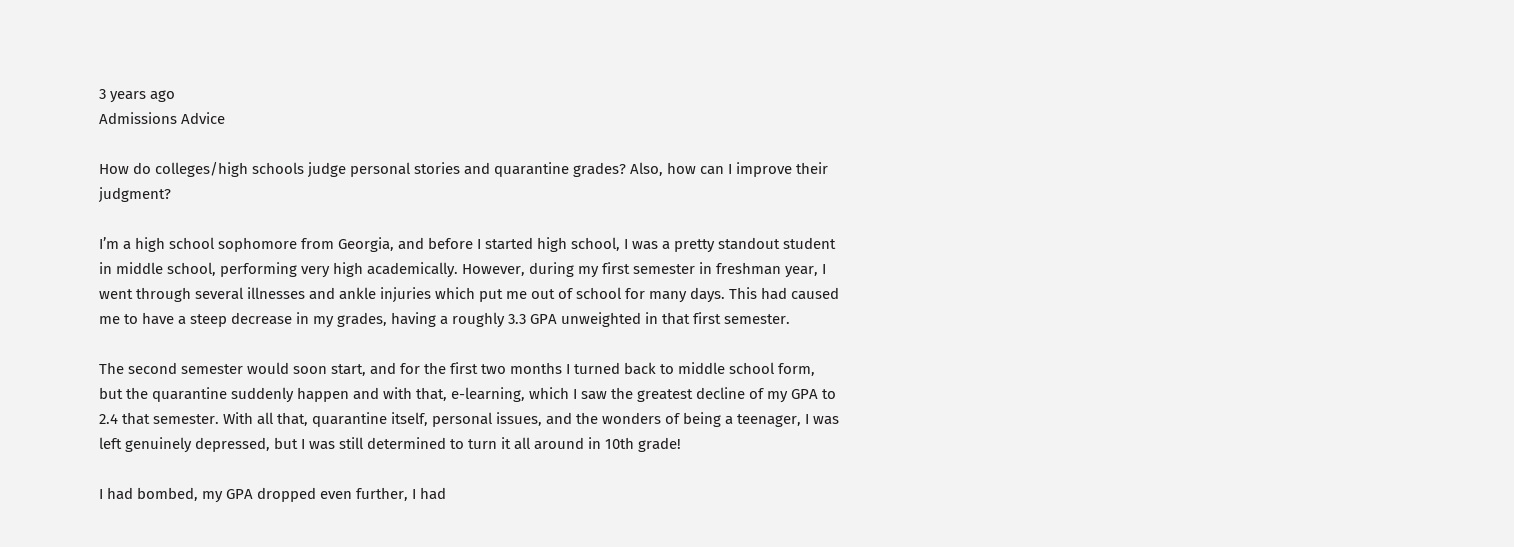3 years ago
Admissions Advice

How do colleges/high schools judge personal stories and quarantine grades? Also, how can I improve their judgment?

I’m a high school sophomore from Georgia, and before I started high school, I was a pretty standout student in middle school, performing very high academically. However, during my first semester in freshman year, I went through several illnesses and ankle injuries which put me out of school for many days. This had caused me to have a steep decrease in my grades, having a roughly 3.3 GPA unweighted in that first semester.

The second semester would soon start, and for the first two months I turned back to middle school form, but the quarantine suddenly happen and with that, e-learning, which I saw the greatest decline of my GPA to 2.4 that semester. With all that, quarantine itself, personal issues, and the wonders of being a teenager, I was left genuinely depressed, but I was still determined to turn it all around in 10th grade!

I had bombed, my GPA dropped even further, I had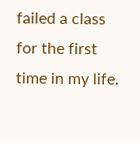failed a class for the first time in my life.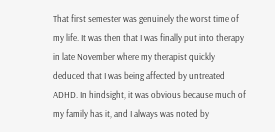That first semester was genuinely the worst time of my life. It was then that I was finally put into therapy in late November where my therapist quickly deduced that I was being affected by untreated ADHD. In hindsight, it was obvious because much of my family has it, and I always was noted by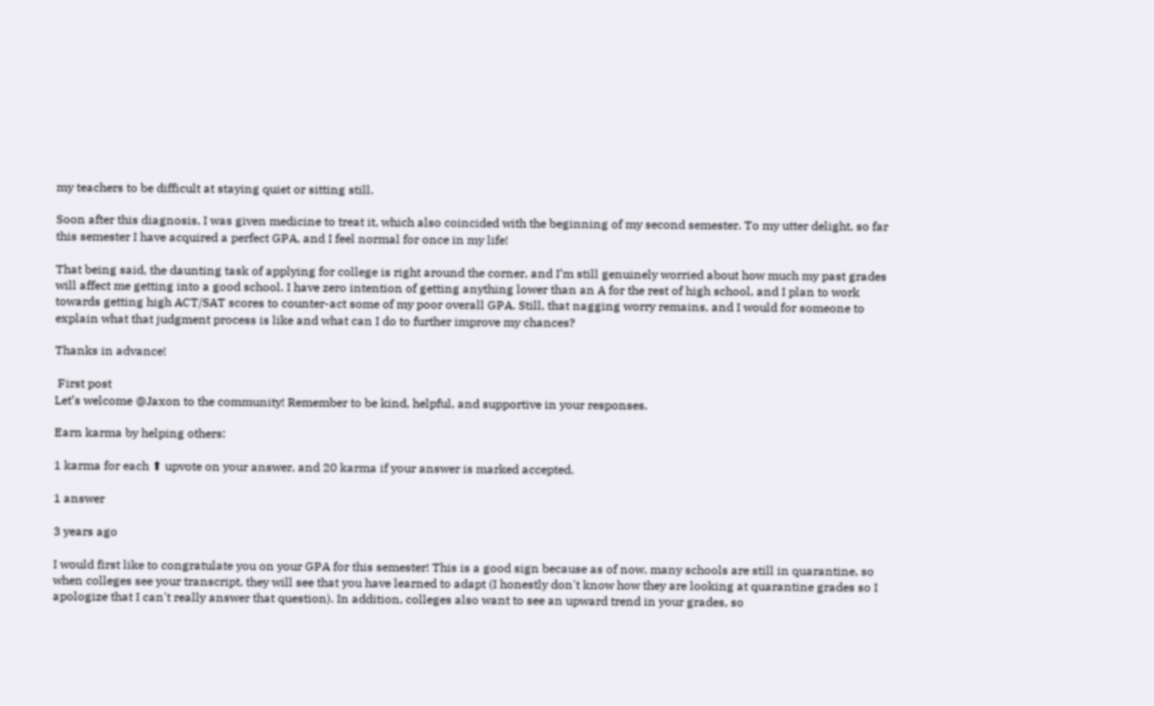my teachers to be difficult at staying quiet or sitting still.

Soon after this diagnosis, I was given medicine to treat it, which also coincided with the beginning of my second semester. To my utter delight, so far this semester I have acquired a perfect GPA, and I feel normal for once in my life!

That being said, the daunting task of applying for college is right around the corner, and I’m still genuinely worried about how much my past grades will affect me getting into a good school. I have zero intention of getting anything lower than an A for the rest of high school, and I plan to work towards getting high ACT/SAT scores to counter-act some of my poor overall GPA. Still, that nagging worry remains, and I would for someone to explain what that judgment process is like and what can I do to further improve my chances?

Thanks in advance!

 First post
Let’s welcome @Jaxon to the community! Remember to be kind, helpful, and supportive in your responses.

Earn karma by helping others:

1 karma for each ⬆ upvote on your answer, and 20 karma if your answer is marked accepted.

1 answer

3 years ago

I would first like to congratulate you on your GPA for this semester! This is a good sign because as of now, many schools are still in quarantine, so when colleges see your transcript, they will see that you have learned to adapt (I honestly don't know how they are looking at quarantine grades so I apologize that I can't really answer that question). In addition, colleges also want to see an upward trend in your grades, so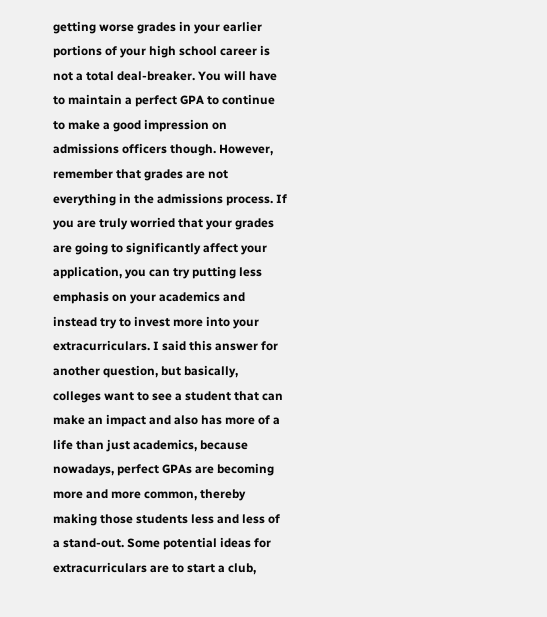getting worse grades in your earlier portions of your high school career is not a total deal-breaker. You will have to maintain a perfect GPA to continue to make a good impression on admissions officers though. However, remember that grades are not everything in the admissions process. If you are truly worried that your grades are going to significantly affect your application, you can try putting less emphasis on your academics and instead try to invest more into your extracurriculars. I said this answer for another question, but basically, colleges want to see a student that can make an impact and also has more of a life than just academics, because nowadays, perfect GPAs are becoming more and more common, thereby making those students less and less of a stand-out. Some potential ideas for extracurriculars are to start a club,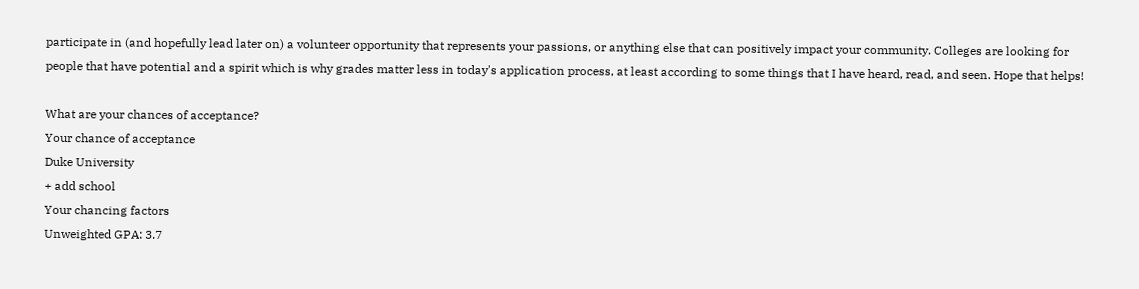participate in (and hopefully lead later on) a volunteer opportunity that represents your passions, or anything else that can positively impact your community. Colleges are looking for people that have potential and a spirit which is why grades matter less in today's application process, at least according to some things that I have heard, read, and seen. Hope that helps!

What are your chances of acceptance?
Your chance of acceptance
Duke University
+ add school
Your chancing factors
Unweighted GPA: 3.7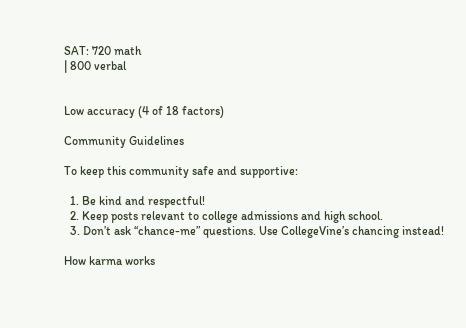SAT: 720 math
| 800 verbal


Low accuracy (4 of 18 factors)

Community Guidelines

To keep this community safe and supportive:

  1. Be kind and respectful!
  2. Keep posts relevant to college admissions and high school.
  3. Don’t ask “chance-me” questions. Use CollegeVine’s chancing instead!

How karma works